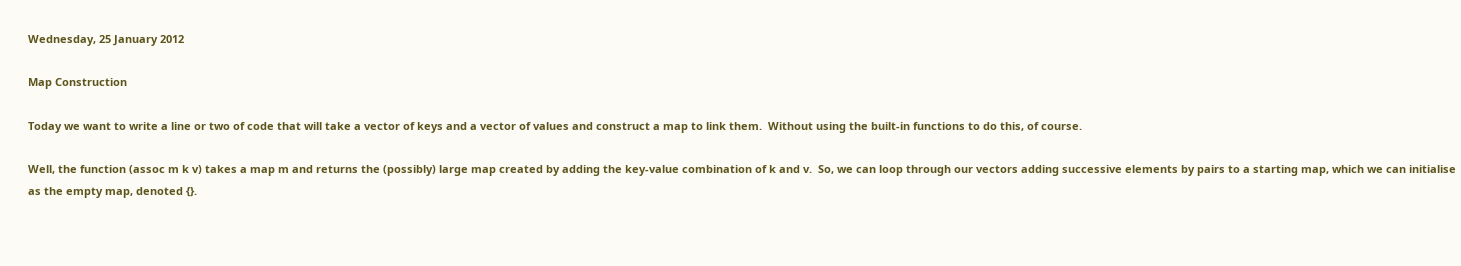Wednesday, 25 January 2012

Map Construction

Today we want to write a line or two of code that will take a vector of keys and a vector of values and construct a map to link them.  Without using the built-in functions to do this, of course.

Well, the function (assoc m k v) takes a map m and returns the (possibly) large map created by adding the key-value combination of k and v.  So, we can loop through our vectors adding successive elements by pairs to a starting map, which we can initialise as the empty map, denoted {}.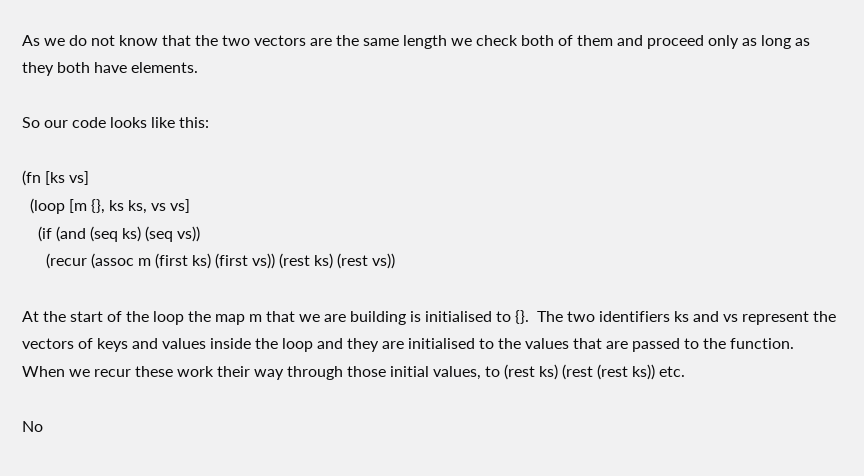As we do not know that the two vectors are the same length we check both of them and proceed only as long as they both have elements.

So our code looks like this:

(fn [ks vs]
  (loop [m {}, ks ks, vs vs]
    (if (and (seq ks) (seq vs))
      (recur (assoc m (first ks) (first vs)) (rest ks) (rest vs))

At the start of the loop the map m that we are building is initialised to {}.  The two identifiers ks and vs represent the vectors of keys and values inside the loop and they are initialised to the values that are passed to the function.  When we recur these work their way through those initial values, to (rest ks) (rest (rest ks)) etc.

No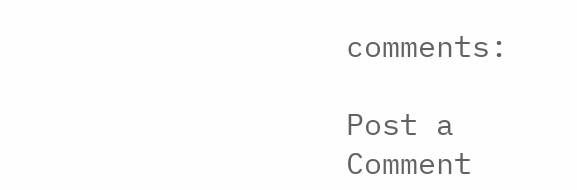comments:

Post a Comment